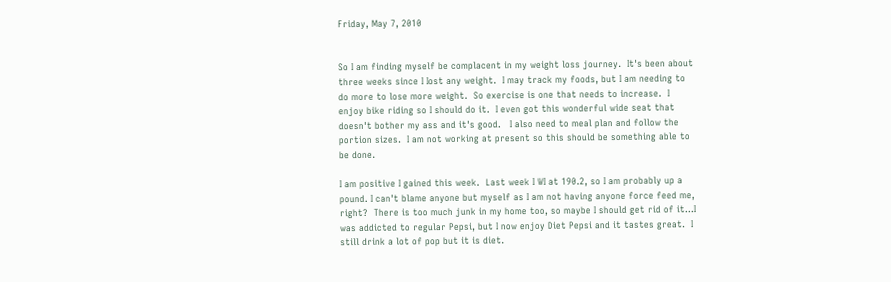Friday, May 7, 2010


So I am finding myself be complacent in my weight loss journey.  It's been about three weeks since I Iost any weight.  I may track my foods, but I am needing to do more to lose more weight.  So exercise is one that needs to increase.  I enjoy bike riding so I should do it.  I even got this wonderful wide seat that doesn't bother my ass and it's good.   I also need to meal plan and follow the portion sizes.  I am not working at present so this should be something able to be done.

I am positive I gained this week.  Last week I WI at 190.2, so I am probably up a pound. I can't blame anyone but myself as I am not having anyone force feed me, right?  There is too much junk in my home too, so maybe I should get rid of it...I was addicted to regular Pepsi, but I now enjoy Diet Pepsi and it tastes great.  I still drink a lot of pop but it is diet.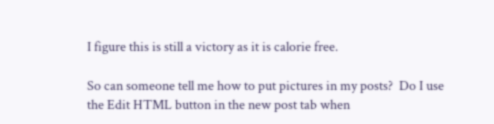I figure this is still a victory as it is calorie free.

So can someone tell me how to put pictures in my posts?  Do I use the Edit HTML button in the new post tab when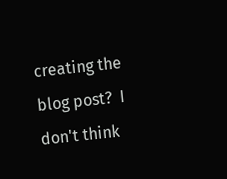creating the blog post?  I don't think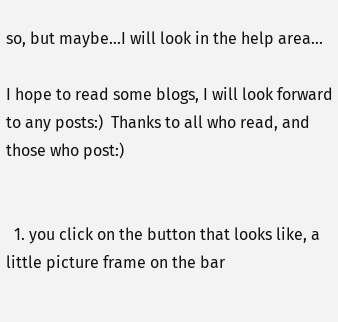so, but maybe...I will look in the help area...

I hope to read some blogs, I will look forward to any posts:)  Thanks to all who read, and those who post:)


  1. you click on the button that looks like, a little picture frame on the bar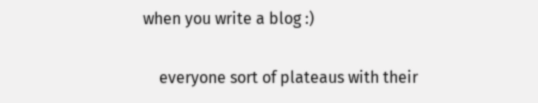when you write a blog :)

    everyone sort of plateaus with their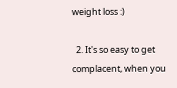weight loss :)

  2. It's so easy to get complacent, when you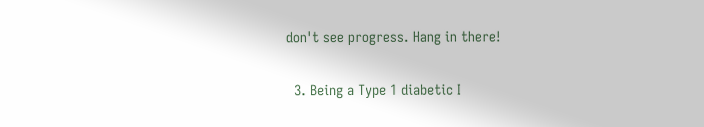don't see progress. Hang in there!

  3. Being a Type 1 diabetic I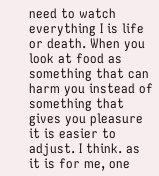need to watch everything I is life or death. When you look at food as something that can harm you instead of something that gives you pleasure it is easier to adjust. I think. as it is for me, one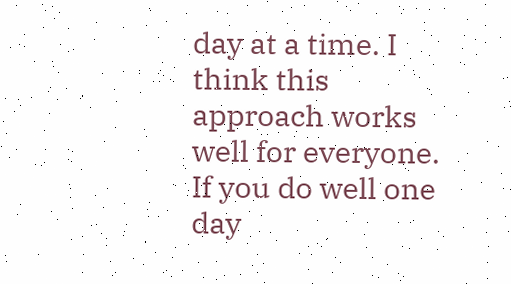day at a time. I think this approach works well for everyone. If you do well one day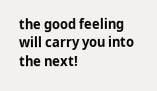the good feeling will carry you into the next!